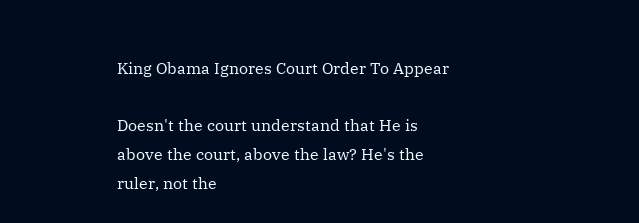King Obama Ignores Court Order To Appear

Doesn't the court understand that He is above the court, above the law? He's the ruler, not the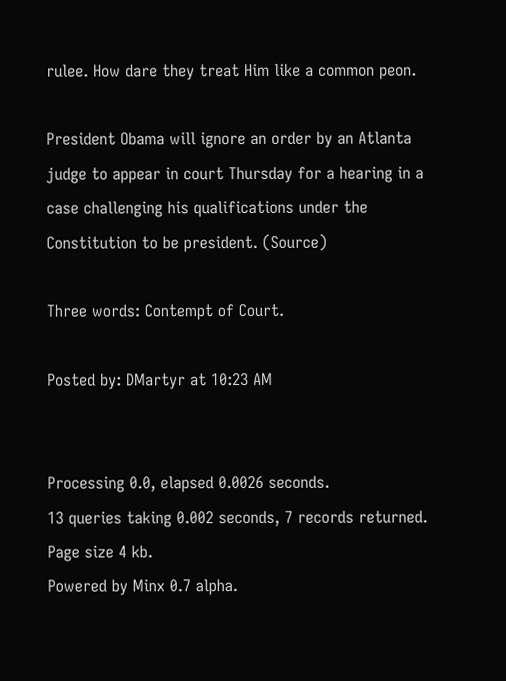rulee. How dare they treat Him like a common peon.

President Obama will ignore an order by an Atlanta judge to appear in court Thursday for a hearing in a case challenging his qualifications under the Constitution to be president. (Source)

Three words: Contempt of Court.

Posted by: DMartyr at 10:23 AM


Processing 0.0, elapsed 0.0026 seconds.
13 queries taking 0.002 seconds, 7 records returned.
Page size 4 kb.
Powered by Minx 0.7 alpha.